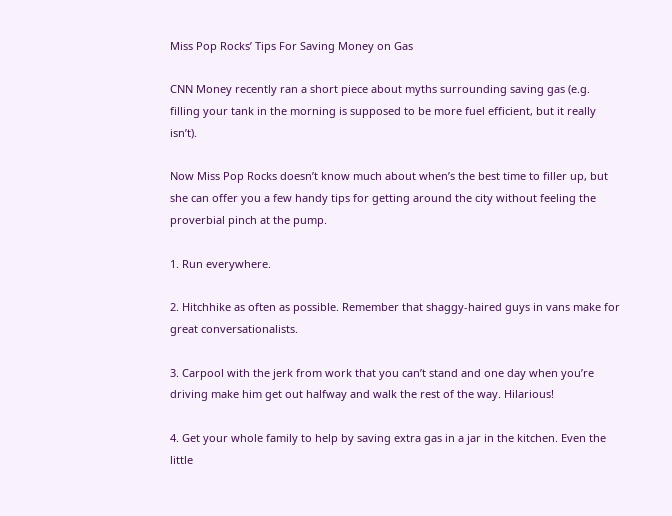Miss Pop Rocks’ Tips For Saving Money on Gas

CNN Money recently ran a short piece about myths surrounding saving gas (e.g. filling your tank in the morning is supposed to be more fuel efficient, but it really isn’t).

Now Miss Pop Rocks doesn’t know much about when’s the best time to filler up, but she can offer you a few handy tips for getting around the city without feeling the proverbial pinch at the pump.

1. Run everywhere.

2. Hitchhike as often as possible. Remember that shaggy-haired guys in vans make for great conversationalists.

3. Carpool with the jerk from work that you can’t stand and one day when you’re driving make him get out halfway and walk the rest of the way. Hilarious!

4. Get your whole family to help by saving extra gas in a jar in the kitchen. Even the little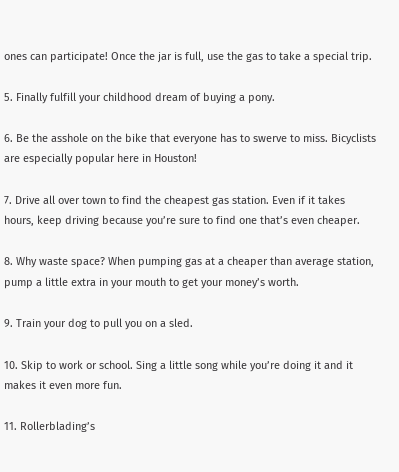ones can participate! Once the jar is full, use the gas to take a special trip.

5. Finally fulfill your childhood dream of buying a pony.

6. Be the asshole on the bike that everyone has to swerve to miss. Bicyclists are especially popular here in Houston!

7. Drive all over town to find the cheapest gas station. Even if it takes hours, keep driving because you’re sure to find one that’s even cheaper.

8. Why waste space? When pumping gas at a cheaper than average station, pump a little extra in your mouth to get your money’s worth.

9. Train your dog to pull you on a sled.

10. Skip to work or school. Sing a little song while you’re doing it and it makes it even more fun.

11. Rollerblading’s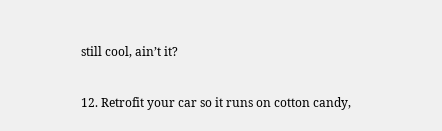still cool, ain’t it?

12. Retrofit your car so it runs on cotton candy,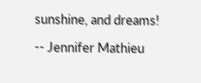sunshine, and dreams!

-- Jennifer Mathieu